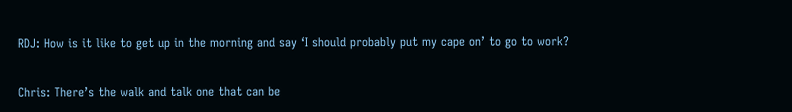RDJ: How is it like to get up in the morning and say ‘I should probably put my cape on’ to go to work?

Chris: There’s the walk and talk one that can be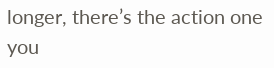longer, there’s the action one you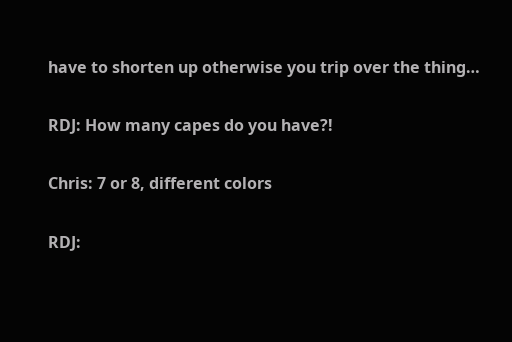have to shorten up otherwise you trip over the thing…

RDJ: How many capes do you have?!

Chris: 7 or 8, different colors

RDJ: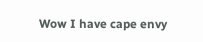Wow I have cape envy